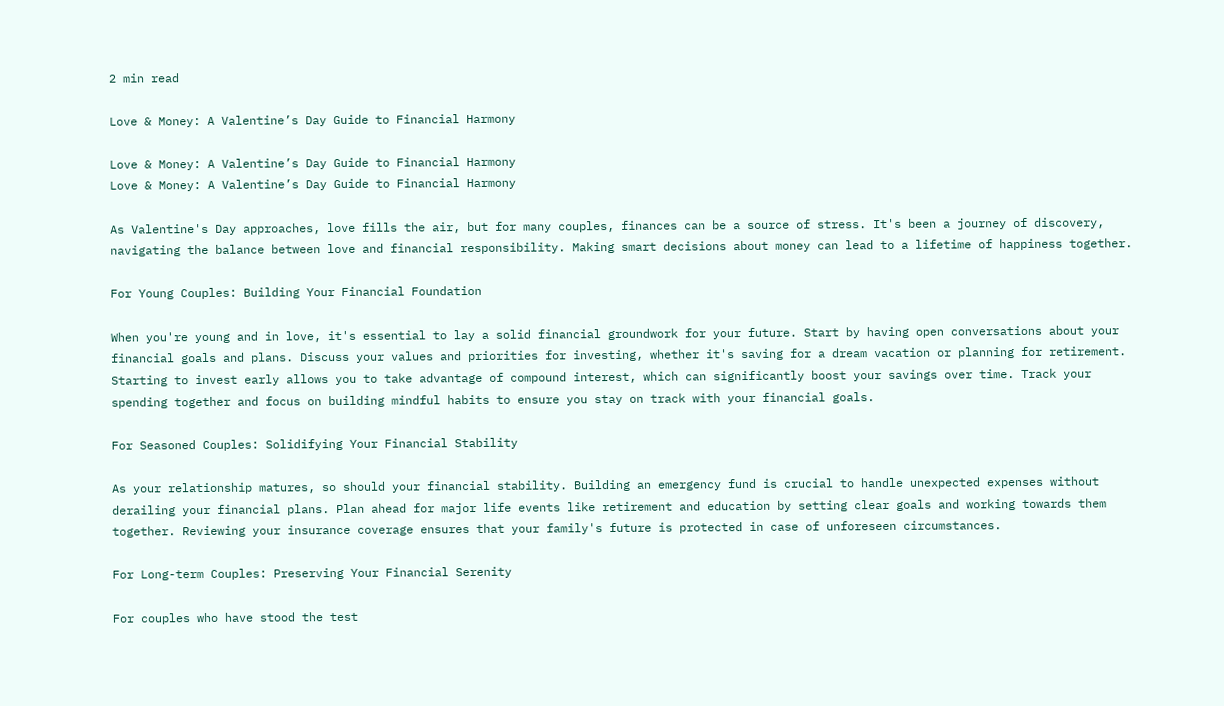2 min read

Love & Money: A Valentine’s Day Guide to Financial Harmony

Love & Money: A Valentine’s Day Guide to Financial Harmony
Love & Money: A Valentine’s Day Guide to Financial Harmony

As Valentine's Day approaches, love fills the air, but for many couples, finances can be a source of stress. It's been a journey of discovery, navigating the balance between love and financial responsibility. Making smart decisions about money can lead to a lifetime of happiness together.

For Young Couples: Building Your Financial Foundation

When you're young and in love, it's essential to lay a solid financial groundwork for your future. Start by having open conversations about your financial goals and plans. Discuss your values and priorities for investing, whether it's saving for a dream vacation or planning for retirement. Starting to invest early allows you to take advantage of compound interest, which can significantly boost your savings over time. Track your spending together and focus on building mindful habits to ensure you stay on track with your financial goals.

For Seasoned Couples: Solidifying Your Financial Stability

As your relationship matures, so should your financial stability. Building an emergency fund is crucial to handle unexpected expenses without derailing your financial plans. Plan ahead for major life events like retirement and education by setting clear goals and working towards them together. Reviewing your insurance coverage ensures that your family's future is protected in case of unforeseen circumstances.

For Long-term Couples: Preserving Your Financial Serenity

For couples who have stood the test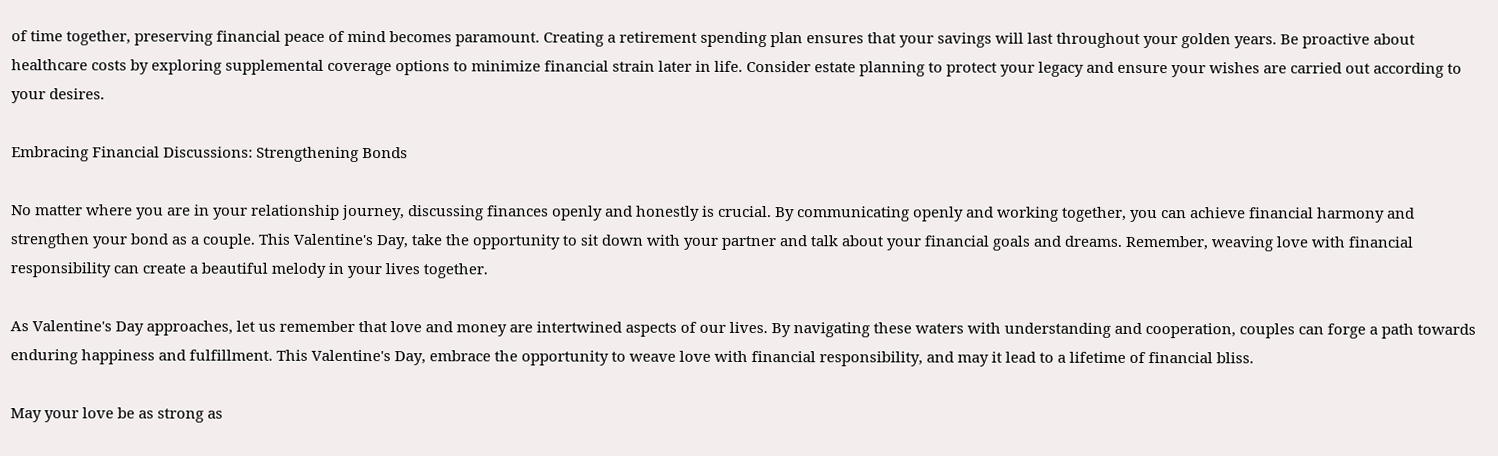of time together, preserving financial peace of mind becomes paramount. Creating a retirement spending plan ensures that your savings will last throughout your golden years. Be proactive about healthcare costs by exploring supplemental coverage options to minimize financial strain later in life. Consider estate planning to protect your legacy and ensure your wishes are carried out according to your desires.

Embracing Financial Discussions: Strengthening Bonds

No matter where you are in your relationship journey, discussing finances openly and honestly is crucial. By communicating openly and working together, you can achieve financial harmony and strengthen your bond as a couple. This Valentine's Day, take the opportunity to sit down with your partner and talk about your financial goals and dreams. Remember, weaving love with financial responsibility can create a beautiful melody in your lives together.

As Valentine's Day approaches, let us remember that love and money are intertwined aspects of our lives. By navigating these waters with understanding and cooperation, couples can forge a path towards enduring happiness and fulfillment. This Valentine's Day, embrace the opportunity to weave love with financial responsibility, and may it lead to a lifetime of financial bliss.

May your love be as strong as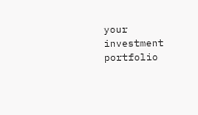your investment portfolio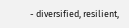- diversified, resilient,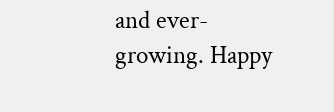and ever-growing. Happy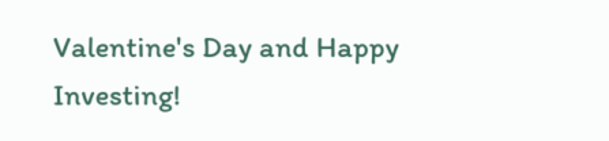Valentine's Day and Happy Investing!